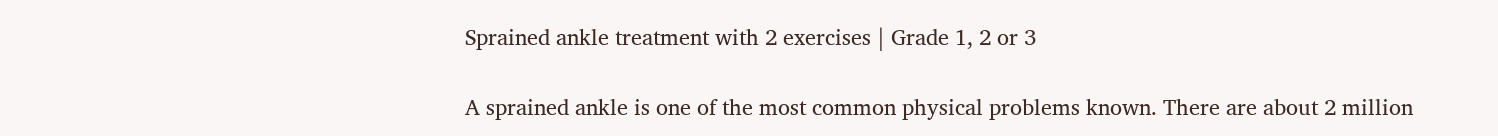Sprained ankle treatment with 2 exercises | Grade 1, 2 or 3

A sprained ankle is one of the most common physical problems known. There are about 2 million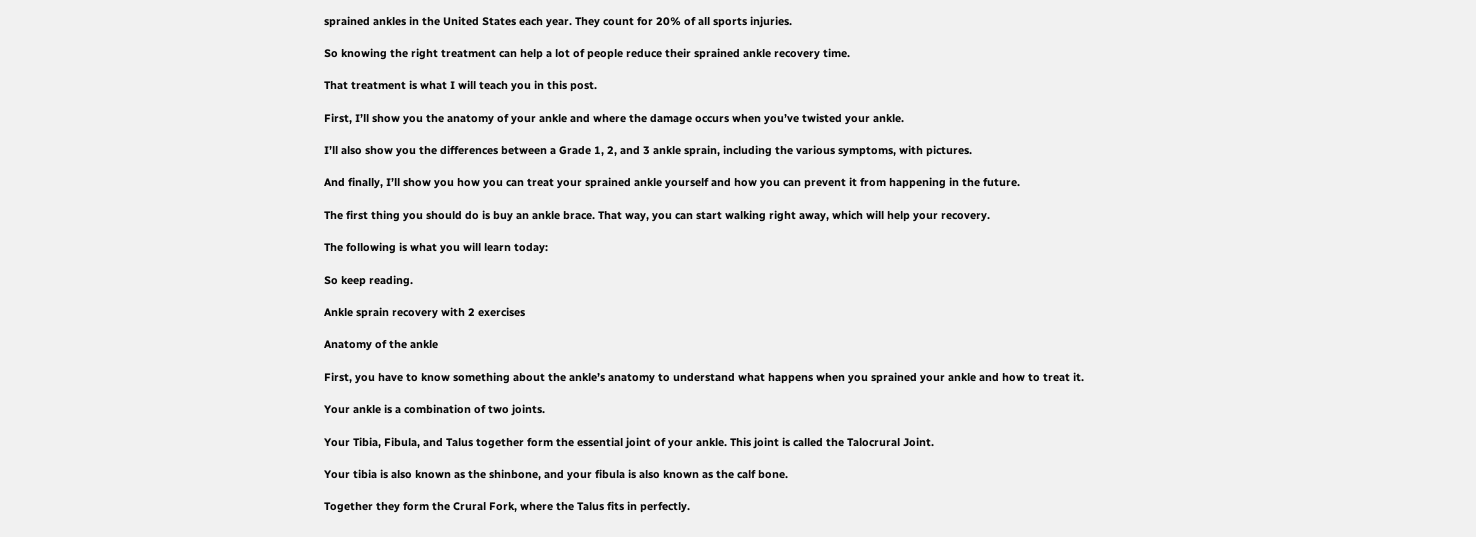sprained ankles in the United States each year. They count for 20% of all sports injuries.

So knowing the right treatment can help a lot of people reduce their sprained ankle recovery time.

That treatment is what I will teach you in this post.

First, I’ll show you the anatomy of your ankle and where the damage occurs when you’ve twisted your ankle.

I’ll also show you the differences between a Grade 1, 2, and 3 ankle sprain, including the various symptoms, with pictures.

And finally, I’ll show you how you can treat your sprained ankle yourself and how you can prevent it from happening in the future.

The first thing you should do is buy an ankle brace. That way, you can start walking right away, which will help your recovery.

The following is what you will learn today:

So keep reading.

Ankle sprain recovery with 2 exercises

Anatomy of the ankle

First, you have to know something about the ankle’s anatomy to understand what happens when you sprained your ankle and how to treat it.

Your ankle is a combination of two joints.

Your Tibia, Fibula, and Talus together form the essential joint of your ankle. This joint is called the Talocrural Joint.

Your tibia is also known as the shinbone, and your fibula is also known as the calf bone.

Together they form the Crural Fork, where the Talus fits in perfectly.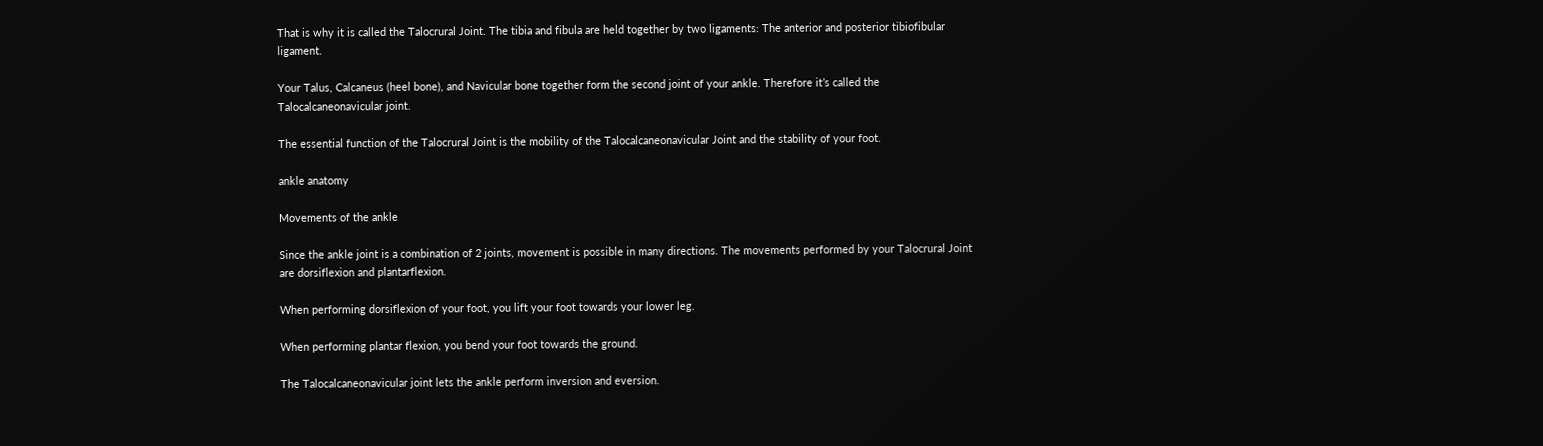That is why it is called the Talocrural Joint. The tibia and fibula are held together by two ligaments: The anterior and posterior tibiofibular ligament.

Your Talus, Calcaneus (heel bone), and Navicular bone together form the second joint of your ankle. Therefore it’s called the Talocalcaneonavicular joint.

The essential function of the Talocrural Joint is the mobility of the Talocalcaneonavicular Joint and the stability of your foot.

ankle anatomy

Movements of the ankle

Since the ankle joint is a combination of 2 joints, movement is possible in many directions. The movements performed by your Talocrural Joint are dorsiflexion and plantarflexion.

When performing dorsiflexion of your foot, you lift your foot towards your lower leg.

When performing plantar flexion, you bend your foot towards the ground.

The Talocalcaneonavicular joint lets the ankle perform inversion and eversion.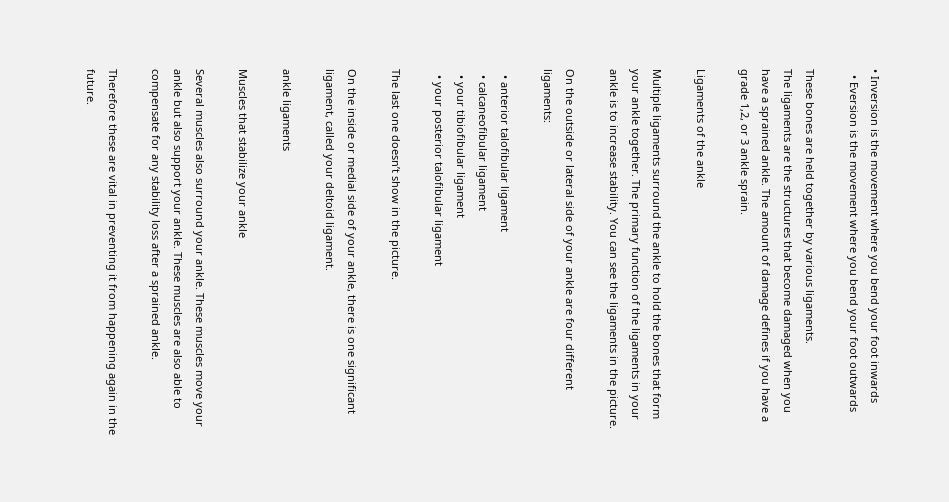• Inversion is the movement where you bend your foot inwards
  • Eversion is the movement where you bend your foot outwards

These bones are held together by various ligaments.
The ligaments are the structures that become damaged when you have a sprained ankle. The amount of damage defines if you have a grade 1,2, or 3 ankle sprain.

Ligaments of the ankle

Multiple ligaments surround the ankle to hold the bones that form your ankle together. The primary function of the ligaments in your ankle is to increase stability. You can see the ligaments in the picture.

On the outside or lateral side of your ankle are four different ligaments:

  • anterior talofibular ligament
  • calcaneofibular ligament
  • your tibiofibular ligament
  • your posterior talofibular ligament

The last one doesn’t show in the picture.

On the inside or medial side of your ankle, there is one significant ligament, called your deltoid ligament.

ankle ligaments

Muscles that stabilize your ankle

Several muscles also surround your ankle. These muscles move your ankle but also support your ankle. These muscles are also able to compensate for any stability loss after a sprained ankle.

Therefore these are vital in preventing it from happening again in the future.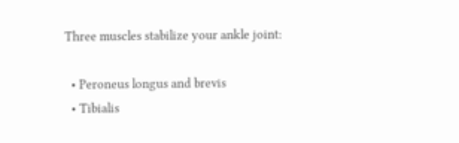Three muscles stabilize your ankle joint:

  • Peroneus longus and brevis
  • Tibialis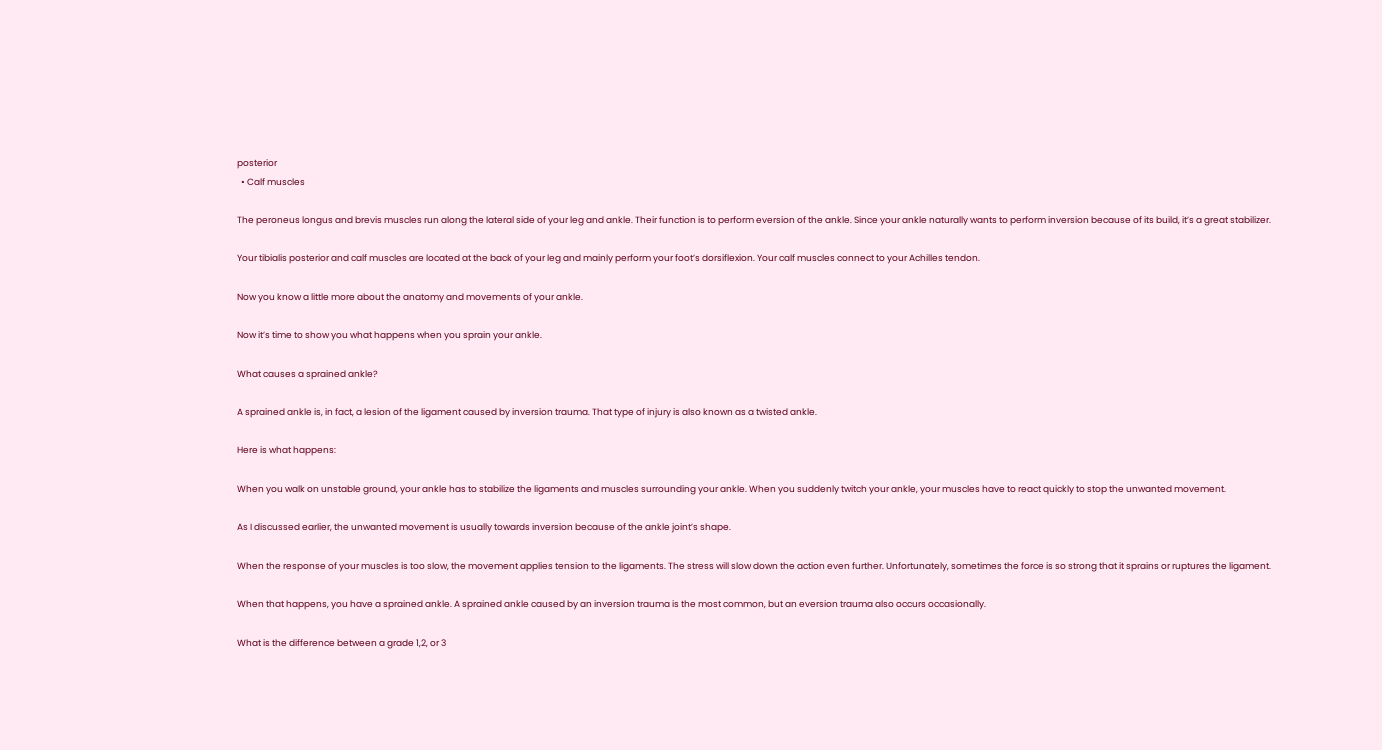posterior
  • Calf muscles

The peroneus longus and brevis muscles run along the lateral side of your leg and ankle. Their function is to perform eversion of the ankle. Since your ankle naturally wants to perform inversion because of its build, it’s a great stabilizer.

Your tibialis posterior and calf muscles are located at the back of your leg and mainly perform your foot’s dorsiflexion. Your calf muscles connect to your Achilles tendon.

Now you know a little more about the anatomy and movements of your ankle.

Now it’s time to show you what happens when you sprain your ankle.

What causes a sprained ankle?

A sprained ankle is, in fact, a lesion of the ligament caused by inversion trauma. That type of injury is also known as a twisted ankle.

Here is what happens:

When you walk on unstable ground, your ankle has to stabilize the ligaments and muscles surrounding your ankle. When you suddenly twitch your ankle, your muscles have to react quickly to stop the unwanted movement.

As I discussed earlier, the unwanted movement is usually towards inversion because of the ankle joint’s shape.

When the response of your muscles is too slow, the movement applies tension to the ligaments. The stress will slow down the action even further. Unfortunately, sometimes the force is so strong that it sprains or ruptures the ligament.

When that happens, you have a sprained ankle. A sprained ankle caused by an inversion trauma is the most common, but an eversion trauma also occurs occasionally.

What is the difference between a grade 1,2, or 3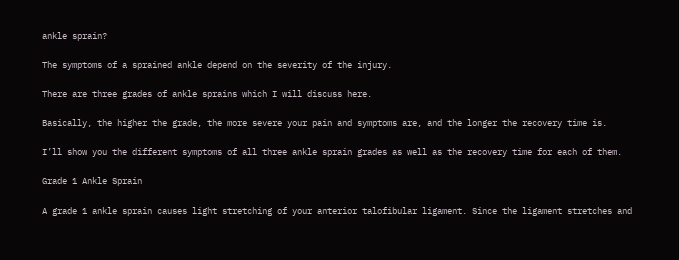ankle sprain?

The symptoms of a sprained ankle depend on the severity of the injury.

There are three grades of ankle sprains which I will discuss here.

Basically, the higher the grade, the more severe your pain and symptoms are, and the longer the recovery time is.

I’ll show you the different symptoms of all three ankle sprain grades as well as the recovery time for each of them.

Grade 1 Ankle Sprain

A grade 1 ankle sprain causes light stretching of your anterior talofibular ligament. Since the ligament stretches and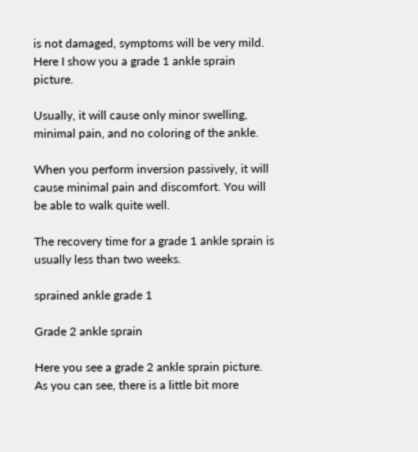is not damaged, symptoms will be very mild. Here I show you a grade 1 ankle sprain picture.

Usually, it will cause only minor swelling, minimal pain, and no coloring of the ankle.

When you perform inversion passively, it will cause minimal pain and discomfort. You will be able to walk quite well.

The recovery time for a grade 1 ankle sprain is usually less than two weeks.

sprained ankle grade 1

Grade 2 ankle sprain

Here you see a grade 2 ankle sprain picture. As you can see, there is a little bit more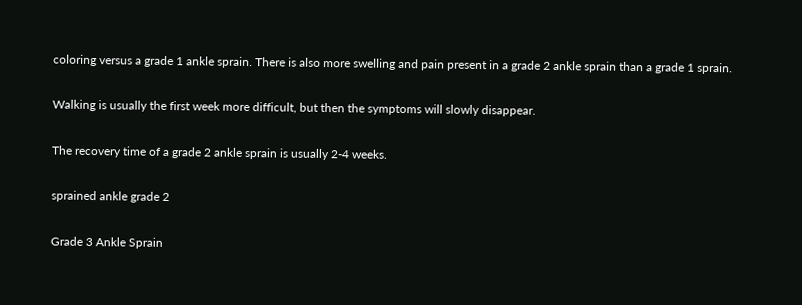coloring versus a grade 1 ankle sprain. There is also more swelling and pain present in a grade 2 ankle sprain than a grade 1 sprain.

Walking is usually the first week more difficult, but then the symptoms will slowly disappear.

The recovery time of a grade 2 ankle sprain is usually 2-4 weeks.

sprained ankle grade 2

Grade 3 Ankle Sprain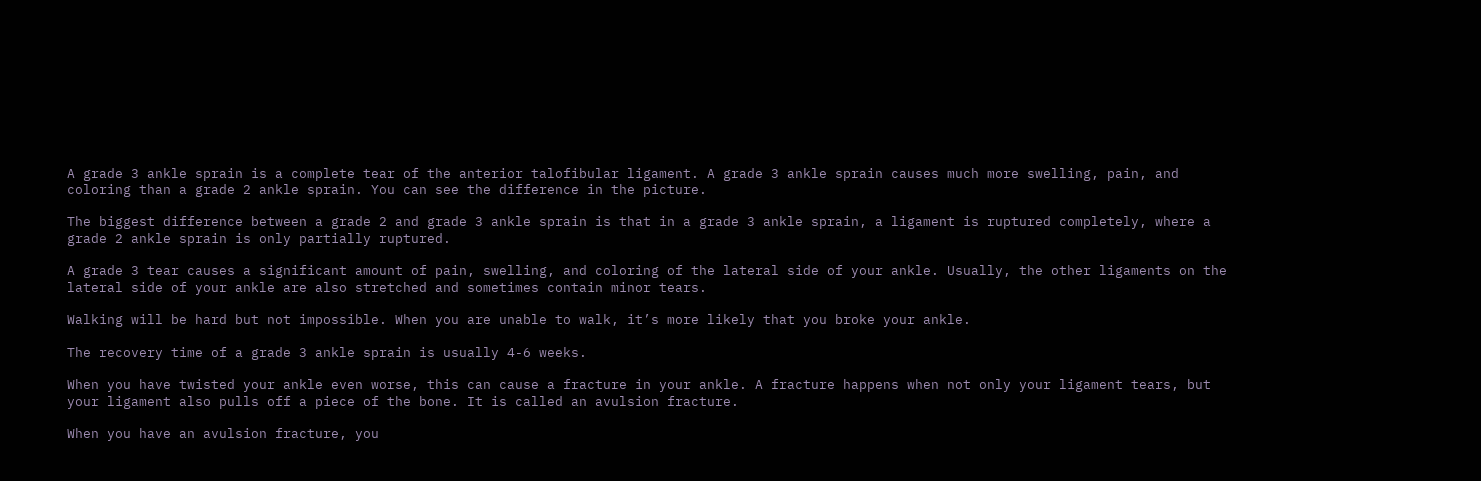A grade 3 ankle sprain is a complete tear of the anterior talofibular ligament. A grade 3 ankle sprain causes much more swelling, pain, and coloring than a grade 2 ankle sprain. You can see the difference in the picture.

The biggest difference between a grade 2 and grade 3 ankle sprain is that in a grade 3 ankle sprain, a ligament is ruptured completely, where a grade 2 ankle sprain is only partially ruptured.

A grade 3 tear causes a significant amount of pain, swelling, and coloring of the lateral side of your ankle. Usually, the other ligaments on the lateral side of your ankle are also stretched and sometimes contain minor tears.

Walking will be hard but not impossible. When you are unable to walk, it’s more likely that you broke your ankle.

The recovery time of a grade 3 ankle sprain is usually 4-6 weeks.

When you have twisted your ankle even worse, this can cause a fracture in your ankle. A fracture happens when not only your ligament tears, but your ligament also pulls off a piece of the bone. It is called an avulsion fracture.

When you have an avulsion fracture, you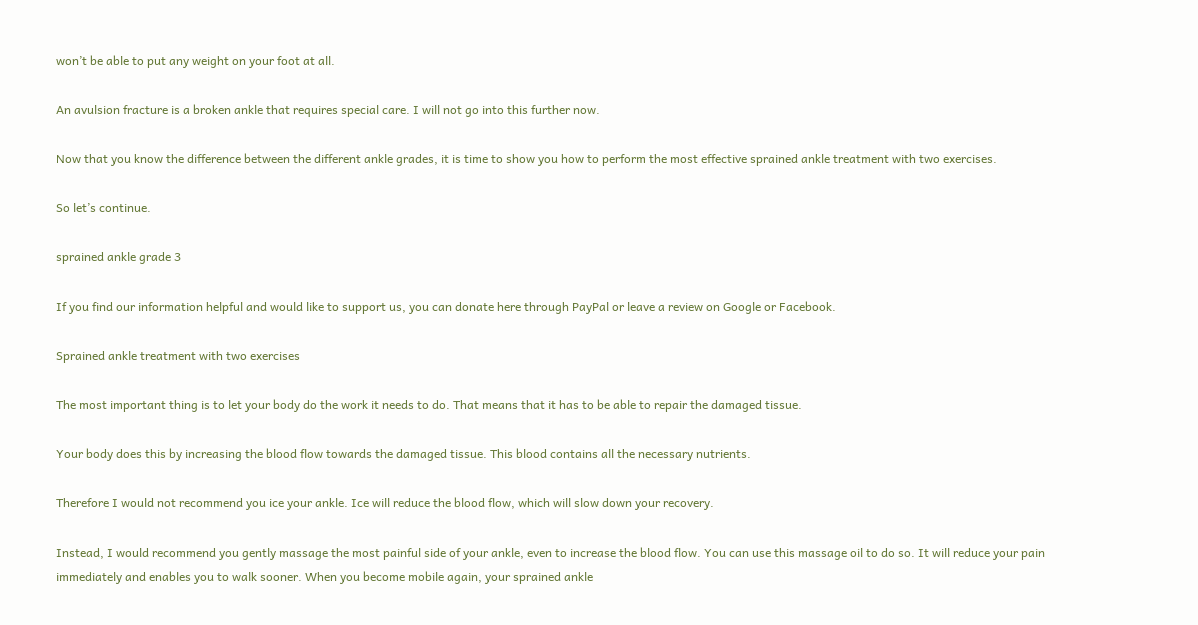won’t be able to put any weight on your foot at all.

An avulsion fracture is a broken ankle that requires special care. I will not go into this further now.

Now that you know the difference between the different ankle grades, it is time to show you how to perform the most effective sprained ankle treatment with two exercises.

So let’s continue.

sprained ankle grade 3

If you find our information helpful and would like to support us, you can donate here through PayPal or leave a review on Google or Facebook.

Sprained ankle treatment with two exercises

The most important thing is to let your body do the work it needs to do. That means that it has to be able to repair the damaged tissue.

Your body does this by increasing the blood flow towards the damaged tissue. This blood contains all the necessary nutrients.

Therefore I would not recommend you ice your ankle. Ice will reduce the blood flow, which will slow down your recovery.

Instead, I would recommend you gently massage the most painful side of your ankle, even to increase the blood flow. You can use this massage oil to do so. It will reduce your pain immediately and enables you to walk sooner. When you become mobile again, your sprained ankle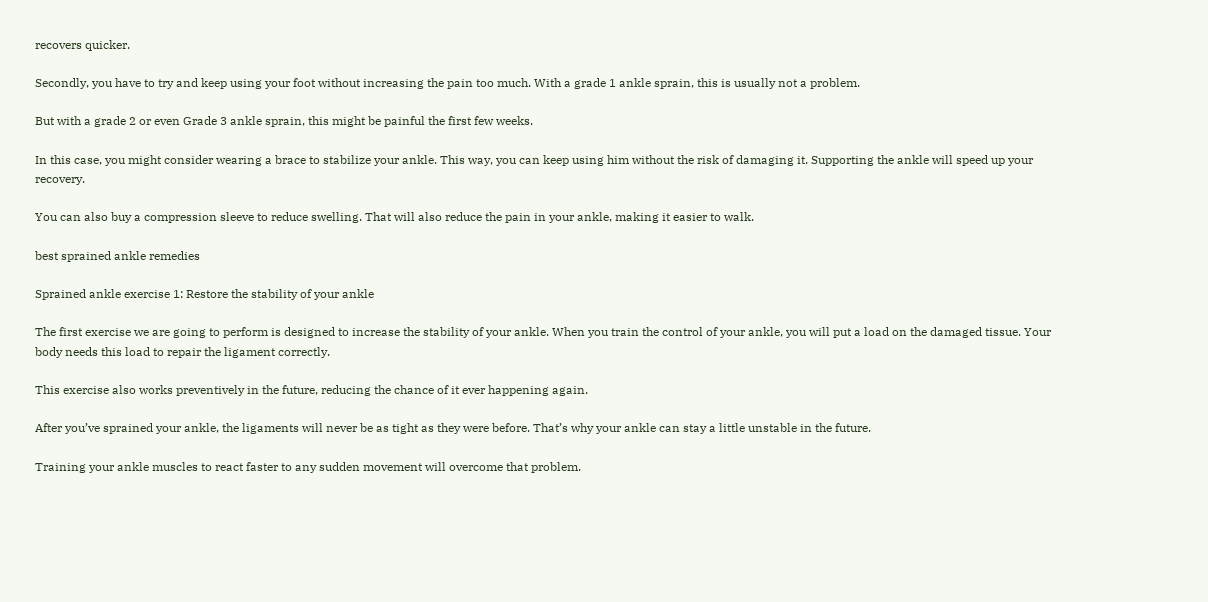recovers quicker.

Secondly, you have to try and keep using your foot without increasing the pain too much. With a grade 1 ankle sprain, this is usually not a problem.

But with a grade 2 or even Grade 3 ankle sprain, this might be painful the first few weeks.

In this case, you might consider wearing a brace to stabilize your ankle. This way, you can keep using him without the risk of damaging it. Supporting the ankle will speed up your recovery.

You can also buy a compression sleeve to reduce swelling. That will also reduce the pain in your ankle, making it easier to walk.

best sprained ankle remedies

Sprained ankle exercise 1: Restore the stability of your ankle

The first exercise we are going to perform is designed to increase the stability of your ankle. When you train the control of your ankle, you will put a load on the damaged tissue. Your body needs this load to repair the ligament correctly.

This exercise also works preventively in the future, reducing the chance of it ever happening again.

After you’ve sprained your ankle, the ligaments will never be as tight as they were before. That’s why your ankle can stay a little unstable in the future.

Training your ankle muscles to react faster to any sudden movement will overcome that problem.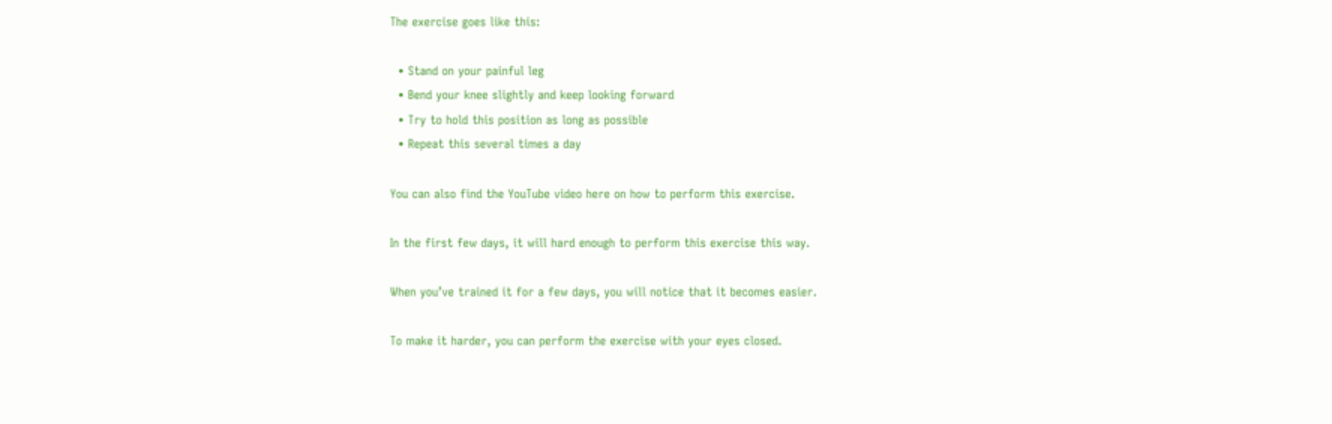The exercise goes like this:

  • Stand on your painful leg
  • Bend your knee slightly and keep looking forward
  • Try to hold this position as long as possible
  • Repeat this several times a day

You can also find the YouTube video here on how to perform this exercise.

In the first few days, it will hard enough to perform this exercise this way.

When you’ve trained it for a few days, you will notice that it becomes easier.

To make it harder, you can perform the exercise with your eyes closed.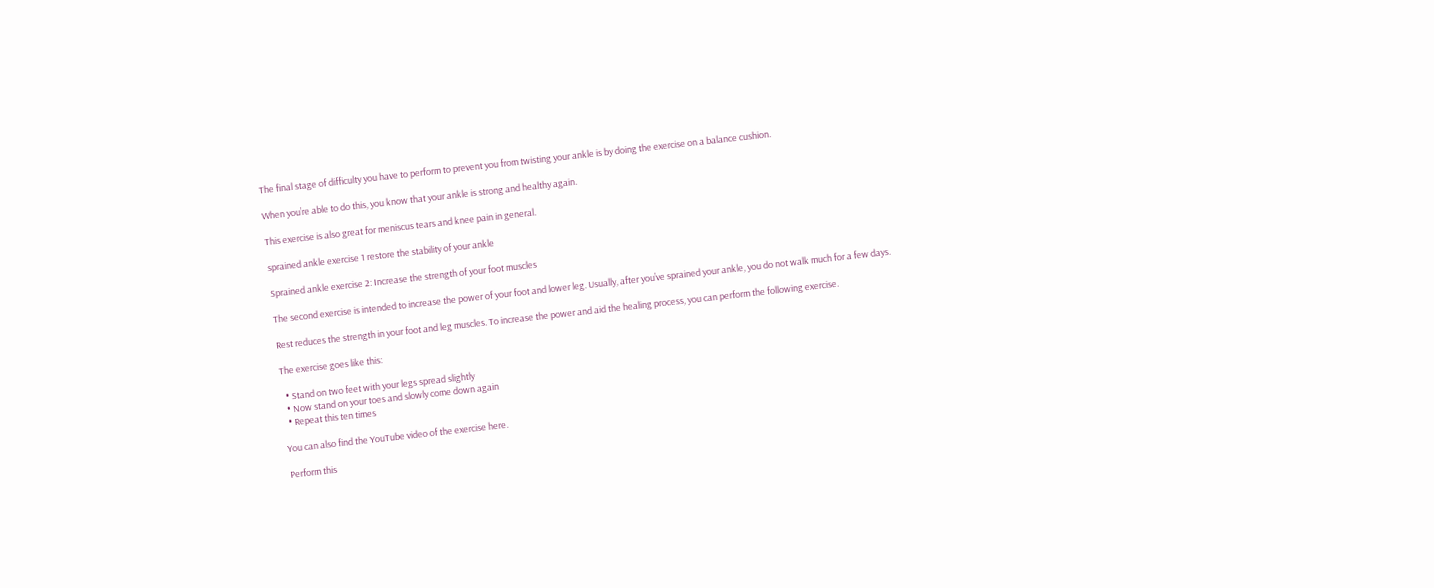The final stage of difficulty you have to perform to prevent you from twisting your ankle is by doing the exercise on a balance cushion.

When you’re able to do this, you know that your ankle is strong and healthy again.

This exercise is also great for meniscus tears and knee pain in general.

sprained ankle exercise 1 restore the stability of your ankle

Sprained ankle exercise 2: Increase the strength of your foot muscles

The second exercise is intended to increase the power of your foot and lower leg. Usually, after you’ve sprained your ankle, you do not walk much for a few days.

Rest reduces the strength in your foot and leg muscles. To increase the power and aid the healing process, you can perform the following exercise.

The exercise goes like this:

  • Stand on two feet with your legs spread slightly
  • Now stand on your toes and slowly come down again
  • Repeat this ten times

You can also find the YouTube video of the exercise here.

Perform this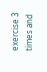exercise 3 times and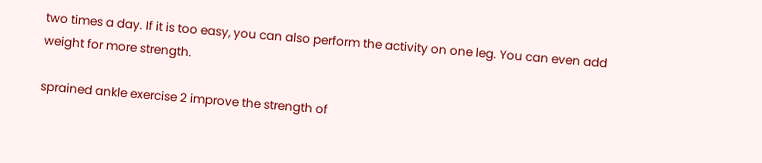two times a day. If it is too easy, you can also perform the activity on one leg. You can even add weight for more strength.

sprained ankle exercise 2 improve the strength of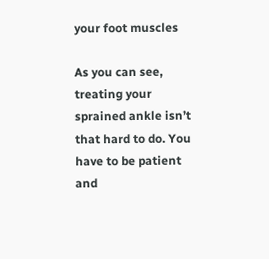your foot muscles

As you can see, treating your sprained ankle isn’t that hard to do. You have to be patient and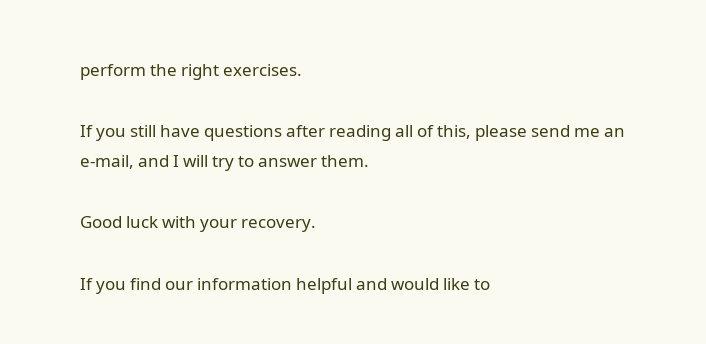perform the right exercises.

If you still have questions after reading all of this, please send me an e-mail, and I will try to answer them.

Good luck with your recovery.

If you find our information helpful and would like to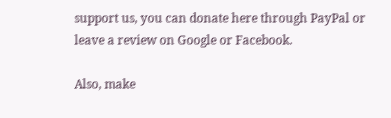support us, you can donate here through PayPal or leave a review on Google or Facebook.

Also, make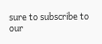sure to subscribe to our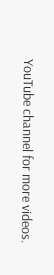YouTube channel for more videos.